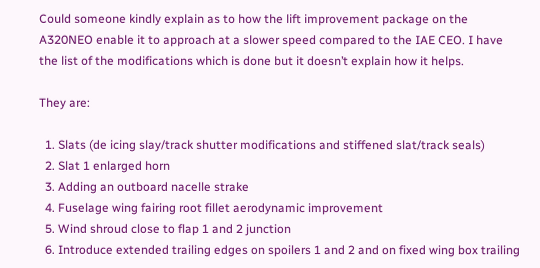Could someone kindly explain as to how the lift improvement package on the A320NEO enable it to approach at a slower speed compared to the IAE CEO. I have the list of the modifications which is done but it doesn’t explain how it helps.

They are:

  1. Slats (de icing slay/track shutter modifications and stiffened slat/track seals)
  2. Slat 1 enlarged horn
  3. Adding an outboard nacelle strake
  4. Fuselage wing fairing root fillet aerodynamic improvement
  5. Wind shroud close to flap 1 and 2 junction
  6. Introduce extended trailing edges on spoilers 1 and 2 and on fixed wing box trailing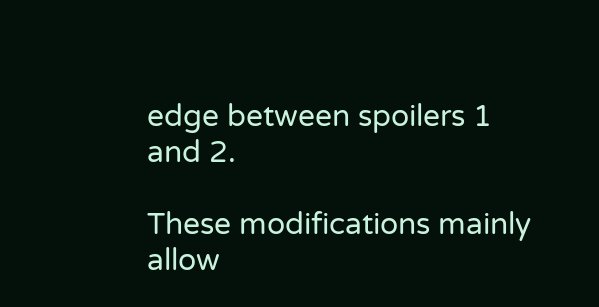edge between spoilers 1 and 2.

These modifications mainly allow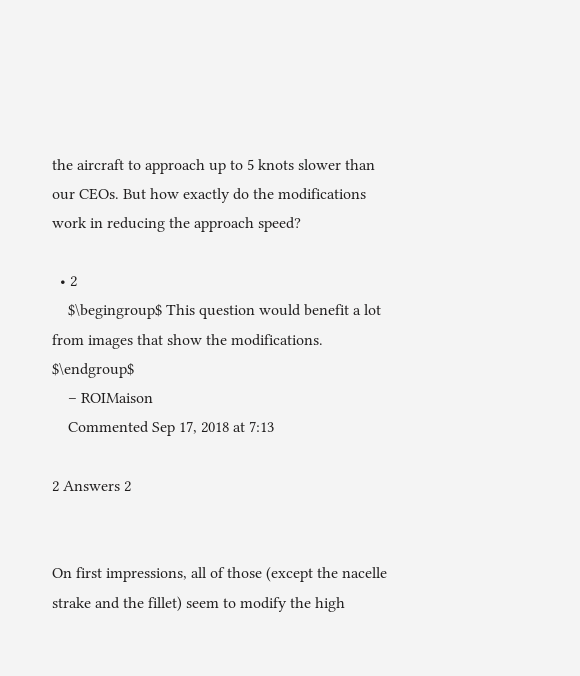the aircraft to approach up to 5 knots slower than our CEOs. But how exactly do the modifications work in reducing the approach speed?

  • 2
    $\begingroup$ This question would benefit a lot from images that show the modifications. $\endgroup$
    – ROIMaison
    Commented Sep 17, 2018 at 7:13

2 Answers 2


On first impressions, all of those (except the nacelle strake and the fillet) seem to modify the high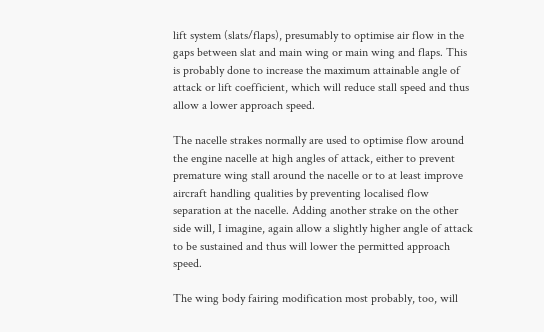lift system (slats/flaps), presumably to optimise air flow in the gaps between slat and main wing or main wing and flaps. This is probably done to increase the maximum attainable angle of attack or lift coefficient, which will reduce stall speed and thus allow a lower approach speed.

The nacelle strakes normally are used to optimise flow around the engine nacelle at high angles of attack, either to prevent premature wing stall around the nacelle or to at least improve aircraft handling qualities by preventing localised flow separation at the nacelle. Adding another strake on the other side will, I imagine, again allow a slightly higher angle of attack to be sustained and thus will lower the permitted approach speed.

The wing body fairing modification most probably, too, will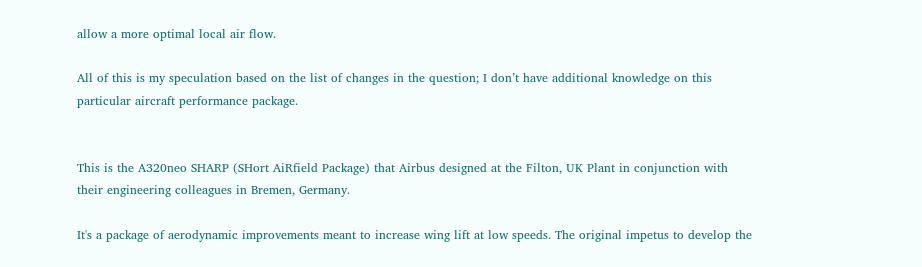allow a more optimal local air flow.

All of this is my speculation based on the list of changes in the question; I don’t have additional knowledge on this particular aircraft performance package.


This is the A320neo SHARP (SHort AiRfield Package) that Airbus designed at the Filton, UK Plant in conjunction with their engineering colleagues in Bremen, Germany.

It's a package of aerodynamic improvements meant to increase wing lift at low speeds. The original impetus to develop the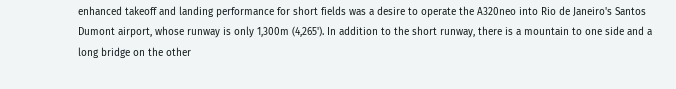enhanced takeoff and landing performance for short fields was a desire to operate the A320neo into Rio de Janeiro's Santos Dumont airport, whose runway is only 1,300m (4,265'). In addition to the short runway, there is a mountain to one side and a long bridge on the other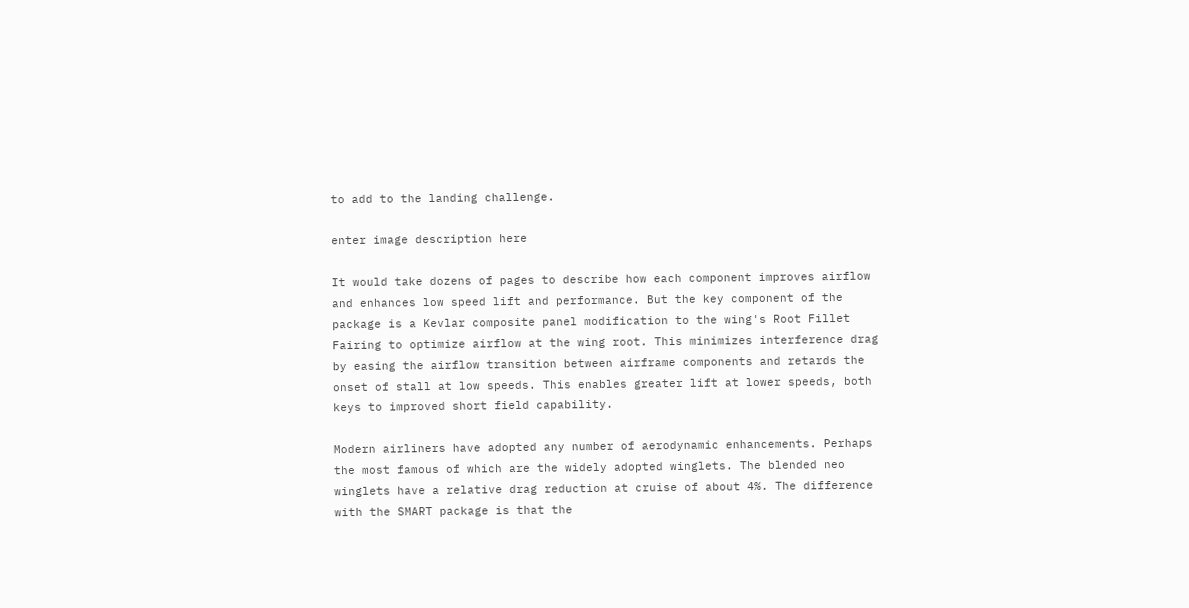to add to the landing challenge.

enter image description here

It would take dozens of pages to describe how each component improves airflow and enhances low speed lift and performance. But the key component of the package is a Kevlar composite panel modification to the wing's Root Fillet Fairing to optimize airflow at the wing root. This minimizes interference drag by easing the airflow transition between airframe components and retards the onset of stall at low speeds. This enables greater lift at lower speeds, both keys to improved short field capability.

Modern airliners have adopted any number of aerodynamic enhancements. Perhaps the most famous of which are the widely adopted winglets. The blended neo winglets have a relative drag reduction at cruise of about 4%. The difference with the SMART package is that the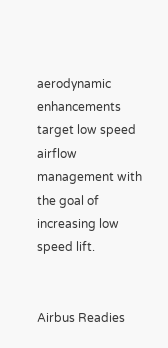aerodynamic enhancements target low speed airflow management with the goal of increasing low speed lift.


Airbus Readies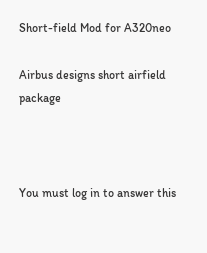Short-field Mod for A320neo

Airbus designs short airfield package



You must log in to answer this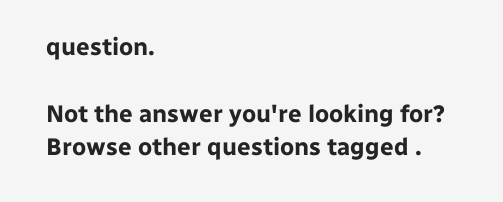question.

Not the answer you're looking for? Browse other questions tagged .